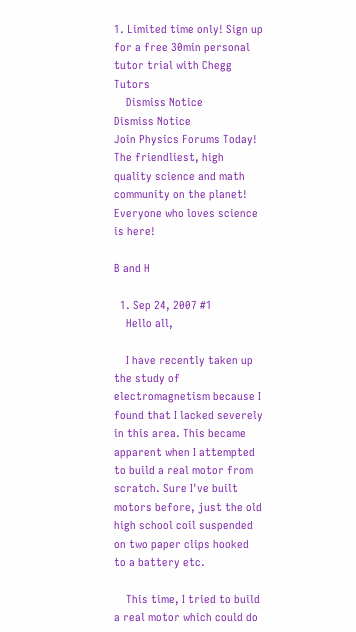1. Limited time only! Sign up for a free 30min personal tutor trial with Chegg Tutors
    Dismiss Notice
Dismiss Notice
Join Physics Forums Today!
The friendliest, high quality science and math community on the planet! Everyone who loves science is here!

B and H

  1. Sep 24, 2007 #1
    Hello all,

    I have recently taken up the study of electromagnetism because I found that I lacked severely in this area. This became apparent when I attempted to build a real motor from scratch. Sure I've built motors before, just the old high school coil suspended on two paper clips hooked to a battery etc.

    This time, I tried to build a real motor which could do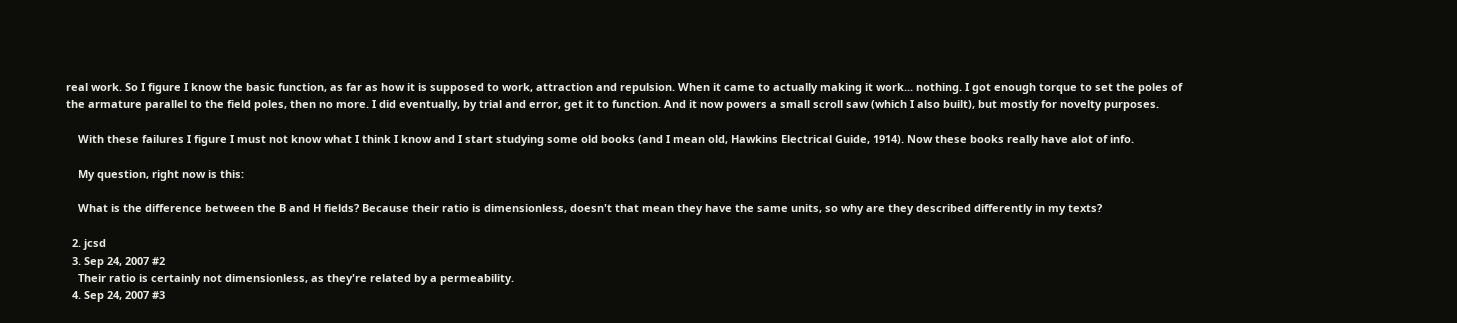real work. So I figure I know the basic function, as far as how it is supposed to work, attraction and repulsion. When it came to actually making it work... nothing. I got enough torque to set the poles of the armature parallel to the field poles, then no more. I did eventually, by trial and error, get it to function. And it now powers a small scroll saw (which I also built), but mostly for novelty purposes.

    With these failures I figure I must not know what I think I know and I start studying some old books (and I mean old, Hawkins Electrical Guide, 1914). Now these books really have alot of info.

    My question, right now is this:

    What is the difference between the B and H fields? Because their ratio is dimensionless, doesn't that mean they have the same units, so why are they described differently in my texts?

  2. jcsd
  3. Sep 24, 2007 #2
    Their ratio is certainly not dimensionless, as they're related by a permeability.
  4. Sep 24, 2007 #3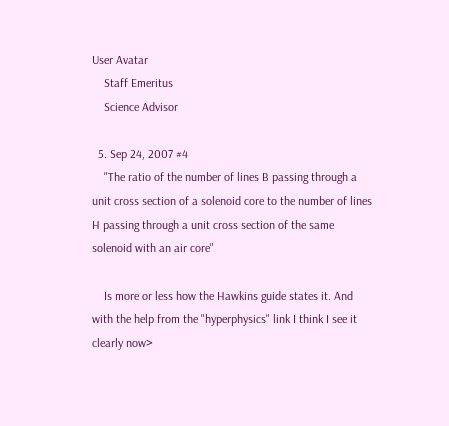User Avatar
    Staff Emeritus
    Science Advisor

  5. Sep 24, 2007 #4
    "The ratio of the number of lines B passing through a unit cross section of a solenoid core to the number of lines H passing through a unit cross section of the same solenoid with an air core"

    Is more or less how the Hawkins guide states it. And with the help from the "hyperphysics" link I think I see it clearly now>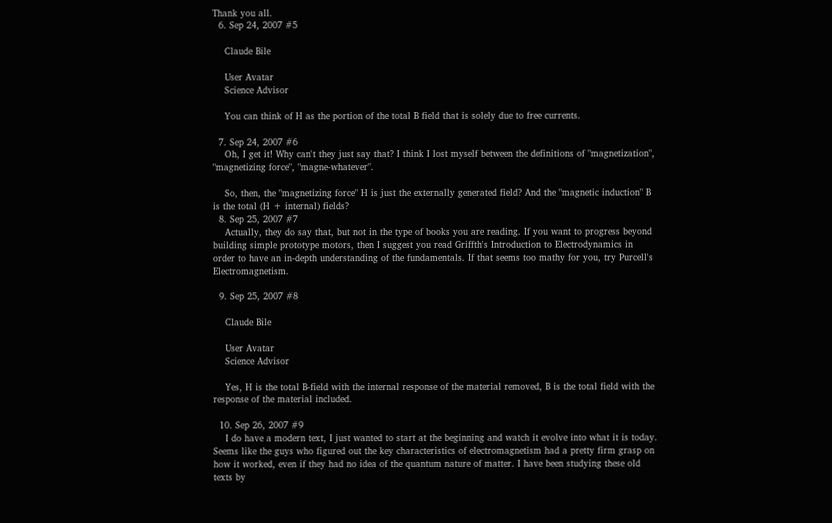Thank you all.
  6. Sep 24, 2007 #5

    Claude Bile

    User Avatar
    Science Advisor

    You can think of H as the portion of the total B field that is solely due to free currents.

  7. Sep 24, 2007 #6
    Oh, I get it! Why can't they just say that? I think I lost myself between the definitions of "magnetization", "magnetizing force", "magne-whatever".

    So, then, the "magnetizing force" H is just the externally generated field? And the "magnetic induction" B is the total (H + internal) fields?
  8. Sep 25, 2007 #7
    Actually, they do say that, but not in the type of books you are reading. If you want to progress beyond building simple prototype motors, then I suggest you read Griffth's Introduction to Electrodynamics in order to have an in-depth understanding of the fundamentals. If that seems too mathy for you, try Purcell's Electromagnetism.

  9. Sep 25, 2007 #8

    Claude Bile

    User Avatar
    Science Advisor

    Yes, H is the total B-field with the internal response of the material removed, B is the total field with the response of the material included.

  10. Sep 26, 2007 #9
    I do have a modern text, I just wanted to start at the beginning and watch it evolve into what it is today. Seems like the guys who figured out the key characteristics of electromagnetism had a pretty firm grasp on how it worked, even if they had no idea of the quantum nature of matter. I have been studying these old texts by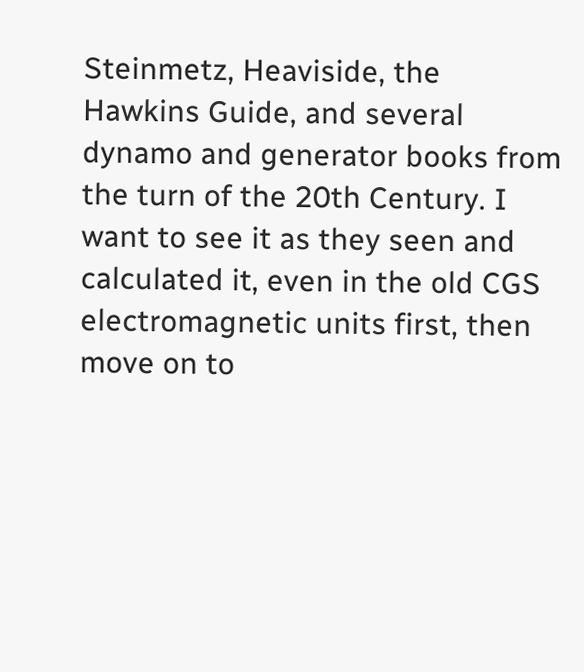Steinmetz, Heaviside, the Hawkins Guide, and several dynamo and generator books from the turn of the 20th Century. I want to see it as they seen and calculated it, even in the old CGS electromagnetic units first, then move on to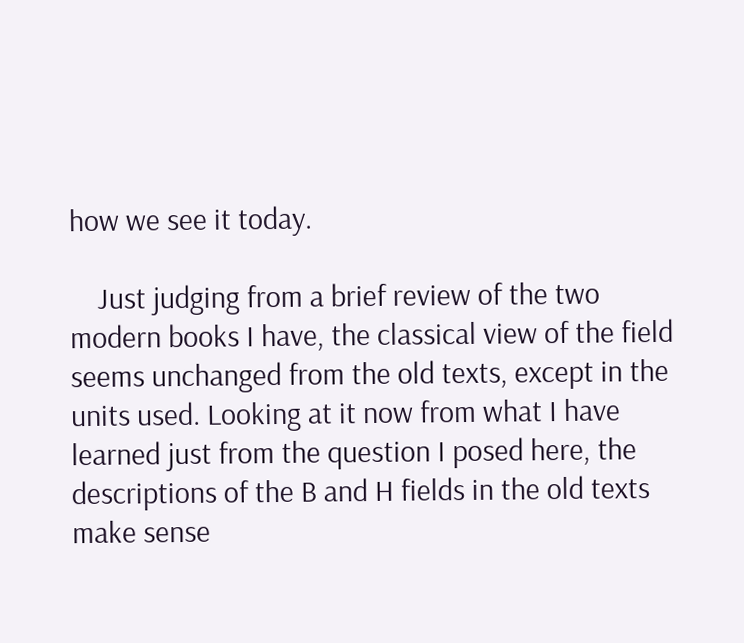how we see it today.

    Just judging from a brief review of the two modern books I have, the classical view of the field seems unchanged from the old texts, except in the units used. Looking at it now from what I have learned just from the question I posed here, the descriptions of the B and H fields in the old texts make sense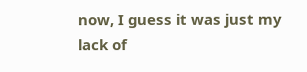now, I guess it was just my lack of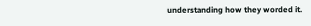understanding how they worded it.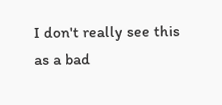I don't really see this as a bad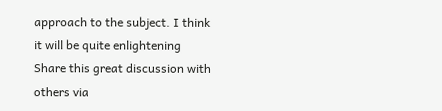approach to the subject. I think it will be quite enlightening
Share this great discussion with others via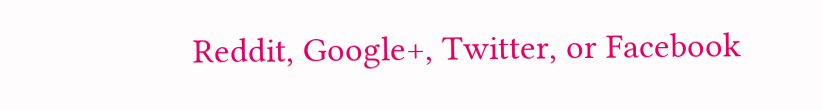Reddit, Google+, Twitter, or Facebook